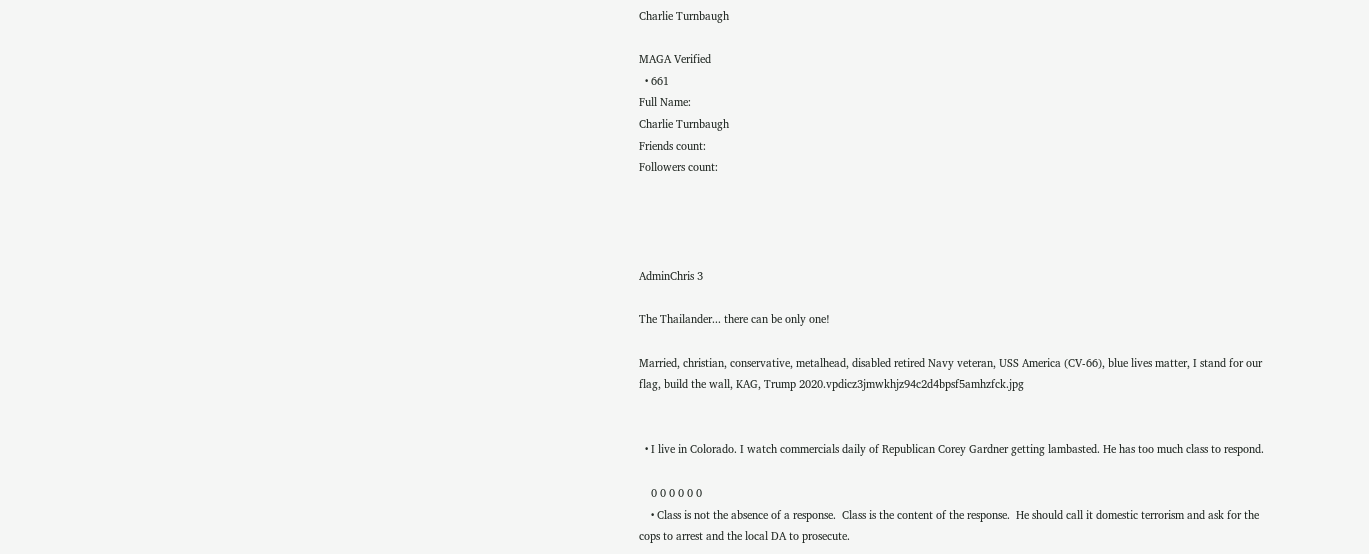Charlie Turnbaugh

MAGA Verified
  • 661
Full Name:
Charlie Turnbaugh
Friends count:
Followers count:




AdminChris 3

The Thailander... there can be only one!

Married, christian, conservative, metalhead, disabled retired Navy veteran, USS America (CV-66), blue lives matter, I stand for our flag, build the wall, KAG, Trump 2020.vpdicz3jmwkhjz94c2d4bpsf5amhzfck.jpg


  • I live in Colorado. I watch commercials daily of Republican Corey Gardner getting lambasted. He has too much class to respond.

    0 0 0 0 0 0
    • Class is not the absence of a response.  Class is the content of the response.  He should call it domestic terrorism and ask for the cops to arrest and the local DA to prosecute.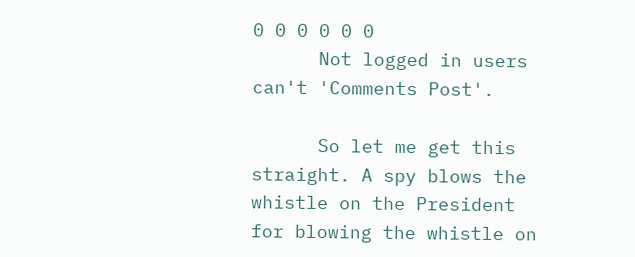0 0 0 0 0 0
      Not logged in users can't 'Comments Post'.

      So let me get this straight. A spy blows the whistle on the President for blowing the whistle on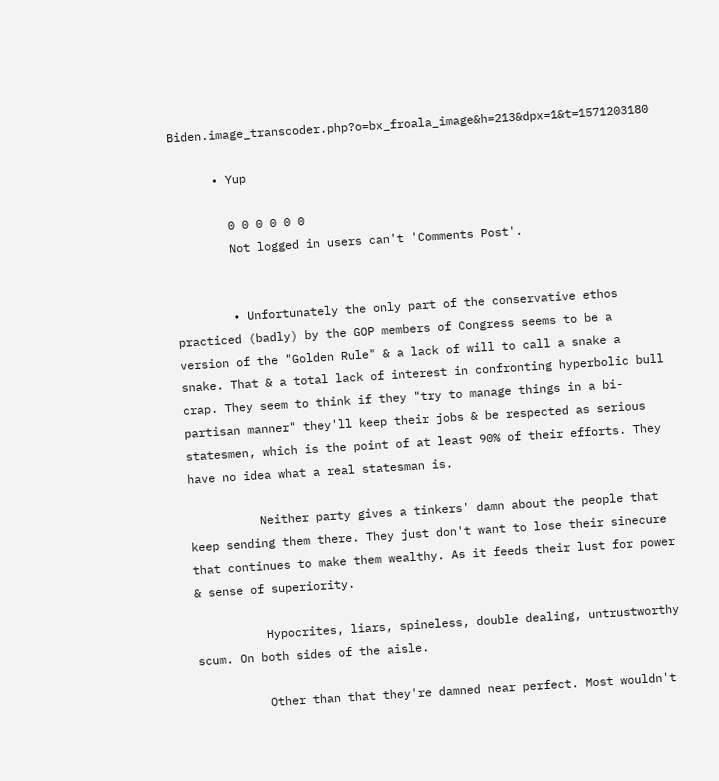Biden.image_transcoder.php?o=bx_froala_image&h=213&dpx=1&t=1571203180

      • Yup

        0 0 0 0 0 0
        Not logged in users can't 'Comments Post'.


        • Unfortunately the only part of the conservative ethos practiced (badly) by the GOP members of Congress seems to be a version of the "Golden Rule" & a lack of will to call a snake a snake. That & a total lack of interest in confronting hyperbolic bull crap. They seem to think if they "try to manage things in a bi-partisan manner" they'll keep their jobs & be respected as serious statesmen, which is the point of at least 90% of their efforts. They have no idea what a real statesman is.

          Neither party gives a tinkers' damn about the people that keep sending them there. They just don't want to lose their sinecure that continues to make them wealthy. As it feeds their lust for power & sense of superiority.

          Hypocrites, liars, spineless, double dealing, untrustworthy scum. On both sides of the aisle.

          Other than that they're damned near perfect. Most wouldn't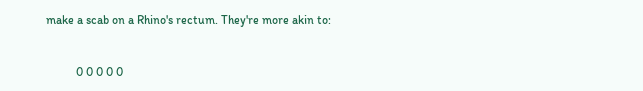make a scab on a Rhino's rectum. They're more akin to:


          0 0 0 0 0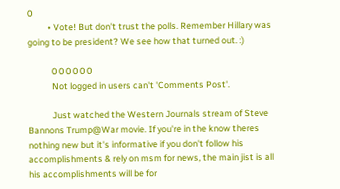0
          • Vote! But don't trust the polls. Remember Hillary was going to be president? We see how that turned out. :)

            0 0 0 0 0 0
            Not logged in users can't 'Comments Post'.

            Just watched the Western Journals stream of Steve Bannons Trump@War movie. If you're in the know theres nothing new but it's informative if you don't follow his accomplishments & rely on msm for news, the main jist is all his accomplishments will be for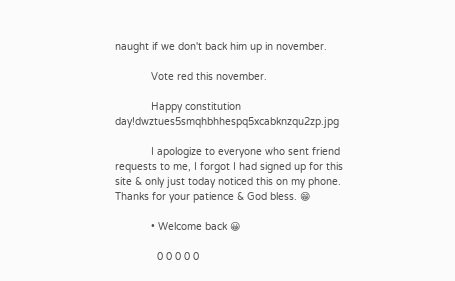naught if we don't back him up in november.

            Vote red this november.

            Happy constitution day!dwztues5smqhbhhespq5xcabknzqu2zp.jpg

            I apologize to everyone who sent friend requests to me, I forgot I had signed up for this site & only just today noticed this on my phone. Thanks for your patience & God bless. 😁

            • Welcome back 😀

              0 0 0 0 0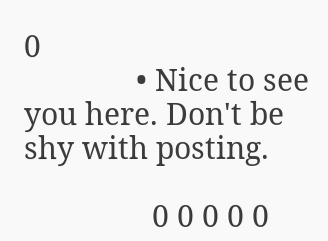0
              • Nice to see you here. Don't be shy with posting.

                0 0 0 0 0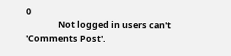0
                Not logged in users can't 'Comments Post'.